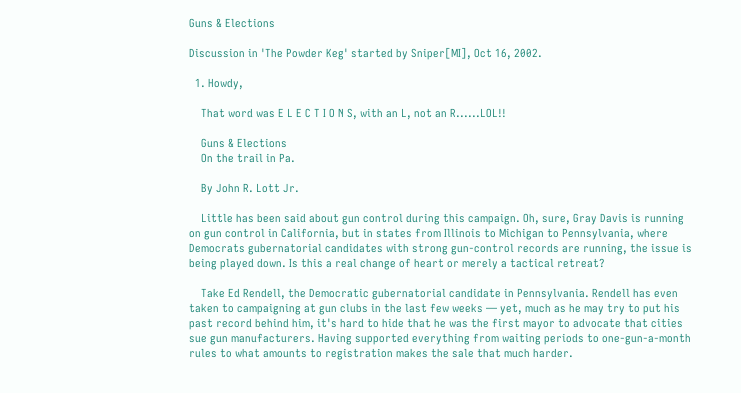Guns & Elections

Discussion in 'The Powder Keg' started by Sniper[MI], Oct 16, 2002.

  1. Howdy,

    That word was E L E C T I O N S, with an L, not an R......LOL!!

    Guns & Elections
    On the trail in Pa.

    By John R. Lott Jr.

    Little has been said about gun control during this campaign. Oh, sure, Gray Davis is running on gun control in California, but in states from Illinois to Michigan to Pennsylvania, where Democrats gubernatorial candidates with strong gun-control records are running, the issue is being played down. Is this a real change of heart or merely a tactical retreat?

    Take Ed Rendell, the Democratic gubernatorial candidate in Pennsylvania. Rendell has even taken to campaigning at gun clubs in the last few weeks — yet, much as he may try to put his past record behind him, it's hard to hide that he was the first mayor to advocate that cities sue gun manufacturers. Having supported everything from waiting periods to one-gun-a-month rules to what amounts to registration makes the sale that much harder.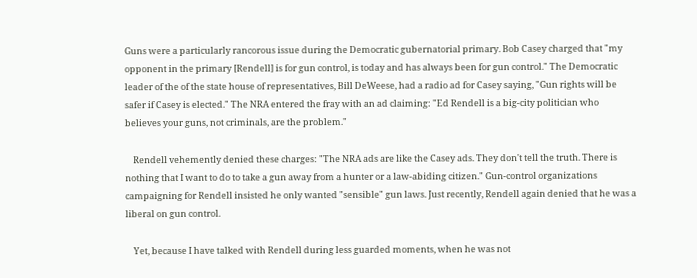Guns were a particularly rancorous issue during the Democratic gubernatorial primary. Bob Casey charged that "my opponent in the primary [Rendell] is for gun control, is today and has always been for gun control." The Democratic leader of the of the state house of representatives, Bill DeWeese, had a radio ad for Casey saying, "Gun rights will be safer if Casey is elected." The NRA entered the fray with an ad claiming: "Ed Rendell is a big-city politician who believes your guns, not criminals, are the problem."

    Rendell vehemently denied these charges: "The NRA ads are like the Casey ads. They don't tell the truth. There is nothing that I want to do to take a gun away from a hunter or a law-abiding citizen." Gun-control organizations campaigning for Rendell insisted he only wanted "sensible" gun laws. Just recently, Rendell again denied that he was a liberal on gun control.

    Yet, because I have talked with Rendell during less guarded moments, when he was not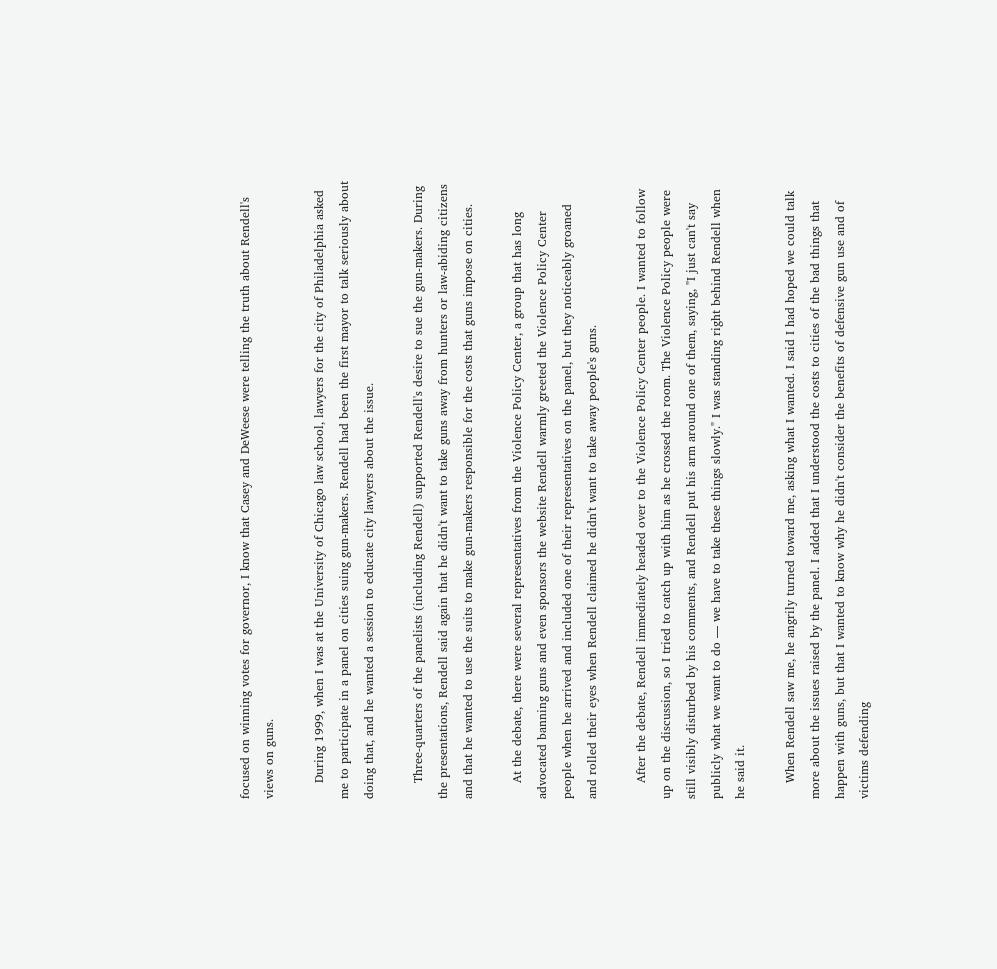focused on winning votes for governor, I know that Casey and DeWeese were telling the truth about Rendell's views on guns.

    During 1999, when I was at the University of Chicago law school, lawyers for the city of Philadelphia asked me to participate in a panel on cities suing gun-makers. Rendell had been the first mayor to talk seriously about doing that, and he wanted a session to educate city lawyers about the issue.

    Three-quarters of the panelists (including Rendell) supported Rendell's desire to sue the gun-makers. During the presentations, Rendell said again that he didn't want to take guns away from hunters or law-abiding citizens and that he wanted to use the suits to make gun-makers responsible for the costs that guns impose on cities.

    At the debate, there were several representatives from the Violence Policy Center, a group that has long advocated banning guns and even sponsors the website Rendell warmly greeted the Violence Policy Center people when he arrived and included one of their representatives on the panel, but they noticeably groaned and rolled their eyes when Rendell claimed he didn't want to take away people's guns.

    After the debate, Rendell immediately headed over to the Violence Policy Center people. I wanted to follow up on the discussion, so I tried to catch up with him as he crossed the room. The Violence Policy people were still visibly disturbed by his comments, and Rendell put his arm around one of them, saying, "I just can't say publicly what we want to do — we have to take these things slowly." I was standing right behind Rendell when he said it.

    When Rendell saw me, he angrily turned toward me, asking what I wanted. I said I had hoped we could talk more about the issues raised by the panel. I added that I understood the costs to cities of the bad things that happen with guns, but that I wanted to know why he didn't consider the benefits of defensive gun use and of victims defending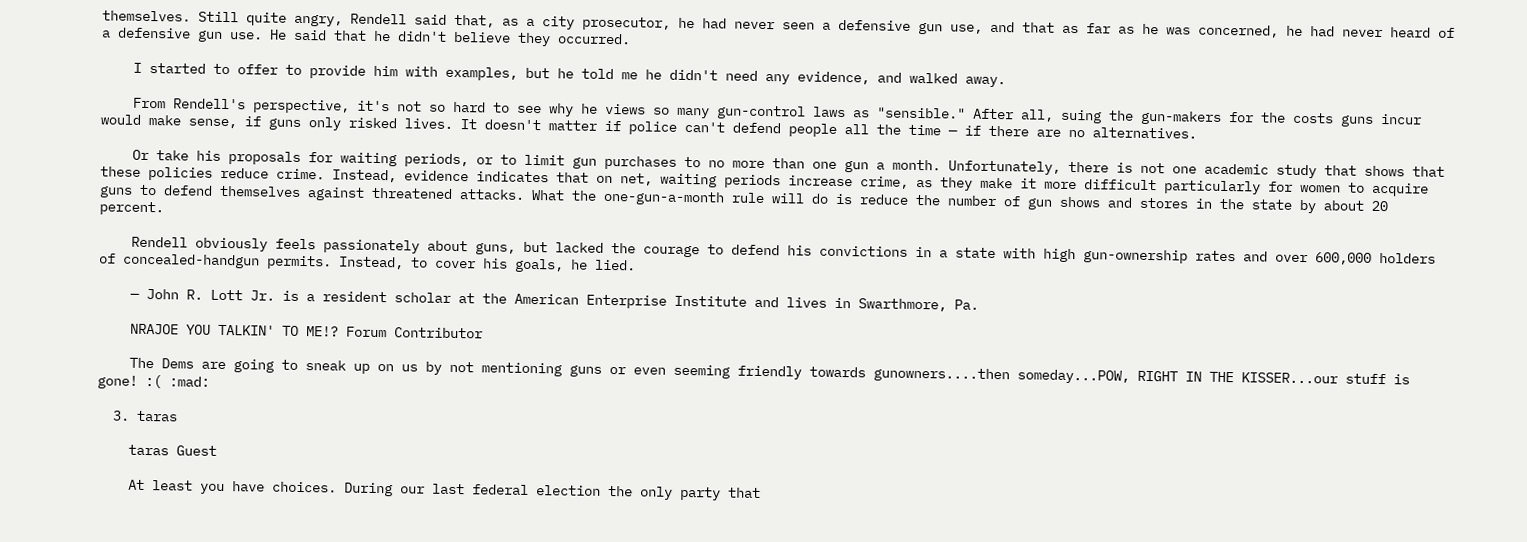themselves. Still quite angry, Rendell said that, as a city prosecutor, he had never seen a defensive gun use, and that as far as he was concerned, he had never heard of a defensive gun use. He said that he didn't believe they occurred.

    I started to offer to provide him with examples, but he told me he didn't need any evidence, and walked away.

    From Rendell's perspective, it's not so hard to see why he views so many gun-control laws as "sensible." After all, suing the gun-makers for the costs guns incur would make sense, if guns only risked lives. It doesn't matter if police can't defend people all the time — if there are no alternatives.

    Or take his proposals for waiting periods, or to limit gun purchases to no more than one gun a month. Unfortunately, there is not one academic study that shows that these policies reduce crime. Instead, evidence indicates that on net, waiting periods increase crime, as they make it more difficult particularly for women to acquire guns to defend themselves against threatened attacks. What the one-gun-a-month rule will do is reduce the number of gun shows and stores in the state by about 20 percent.

    Rendell obviously feels passionately about guns, but lacked the courage to defend his convictions in a state with high gun-ownership rates and over 600,000 holders of concealed-handgun permits. Instead, to cover his goals, he lied.

    — John R. Lott Jr. is a resident scholar at the American Enterprise Institute and lives in Swarthmore, Pa.

    NRAJOE YOU TALKIN' TO ME!? Forum Contributor

    The Dems are going to sneak up on us by not mentioning guns or even seeming friendly towards gunowners....then someday...POW, RIGHT IN THE KISSER...our stuff is gone! :( :mad:

  3. taras

    taras Guest

    At least you have choices. During our last federal election the only party that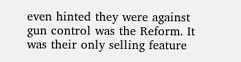even hinted they were against gun control was the Reform. It was their only selling feature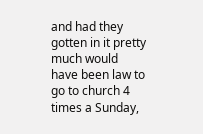and had they gotten in it pretty much would have been law to go to church 4 times a Sunday,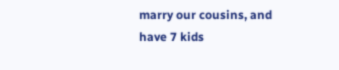marry our cousins, and have 7 kids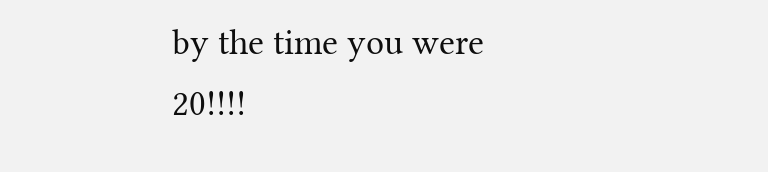by the time you were 20!!!!